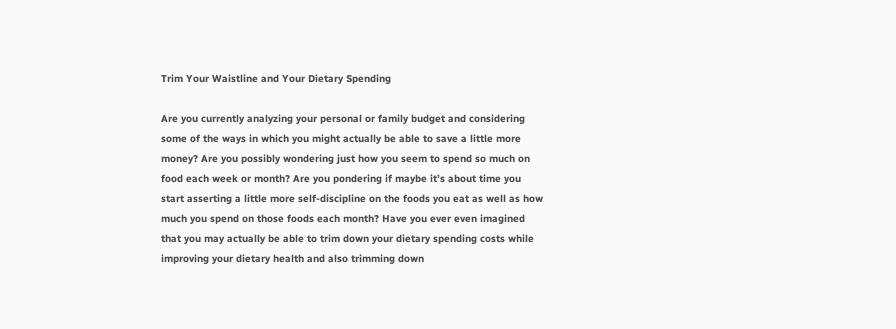Trim Your Waistline and Your Dietary Spending

Are you currently analyzing your personal or family budget and considering some of the ways in which you might actually be able to save a little more money? Are you possibly wondering just how you seem to spend so much on food each week or month? Are you pondering if maybe it’s about time you start asserting a little more self-discipline on the foods you eat as well as how much you spend on those foods each month? Have you ever even imagined that you may actually be able to trim down your dietary spending costs while improving your dietary health and also trimming down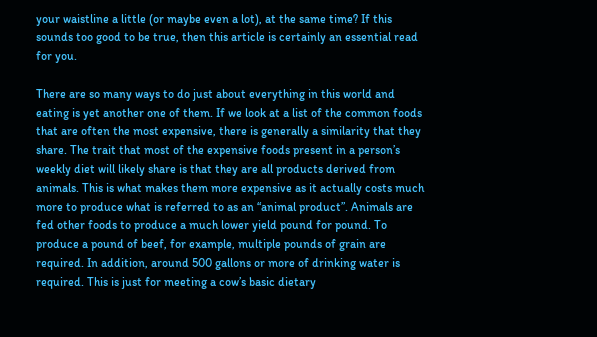your waistline a little (or maybe even a lot), at the same time? If this sounds too good to be true, then this article is certainly an essential read for you.

There are so many ways to do just about everything in this world and eating is yet another one of them. If we look at a list of the common foods that are often the most expensive, there is generally a similarity that they share. The trait that most of the expensive foods present in a person’s weekly diet will likely share is that they are all products derived from animals. This is what makes them more expensive as it actually costs much more to produce what is referred to as an “animal product”. Animals are fed other foods to produce a much lower yield pound for pound. To produce a pound of beef, for example, multiple pounds of grain are required. In addition, around 500 gallons or more of drinking water is required. This is just for meeting a cow’s basic dietary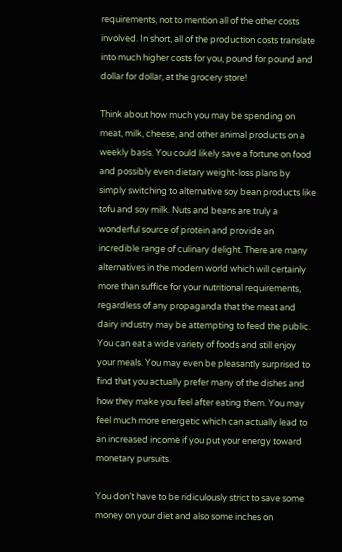requirements, not to mention all of the other costs involved. In short, all of the production costs translate into much higher costs for you, pound for pound and dollar for dollar, at the grocery store!

Think about how much you may be spending on meat, milk, cheese, and other animal products on a weekly basis. You could likely save a fortune on food and possibly even dietary weight-loss plans by simply switching to alternative soy bean products like tofu and soy milk. Nuts and beans are truly a wonderful source of protein and provide an incredible range of culinary delight. There are many alternatives in the modern world which will certainly more than suffice for your nutritional requirements, regardless of any propaganda that the meat and dairy industry may be attempting to feed the public. You can eat a wide variety of foods and still enjoy your meals. You may even be pleasantly surprised to find that you actually prefer many of the dishes and how they make you feel after eating them. You may feel much more energetic which can actually lead to an increased income if you put your energy toward monetary pursuits.

You don’t have to be ridiculously strict to save some money on your diet and also some inches on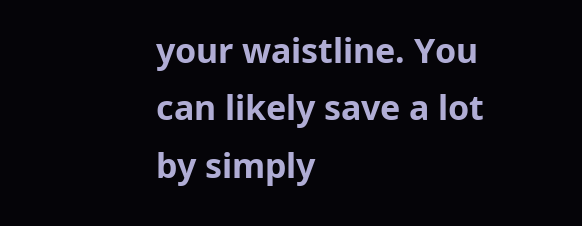your waistline. You can likely save a lot by simply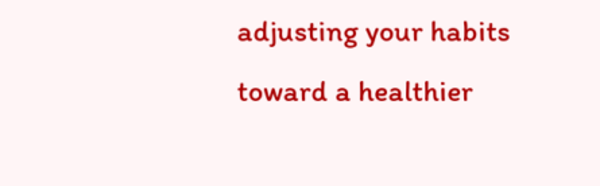adjusting your habits toward a healthier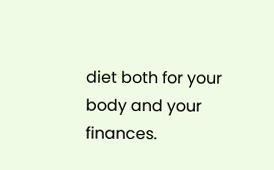diet both for your body and your finances.